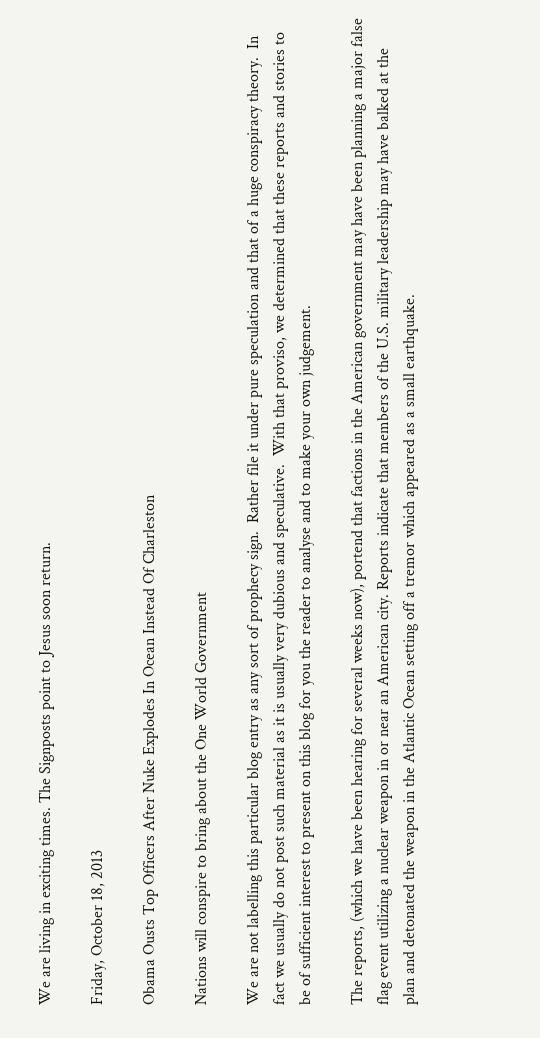We are living in exciting times. The Signposts point to Jesus soon return.

Friday, October 18, 2013

Obama Ousts Top Officers After Nuke Explodes In Ocean Instead Of Charleston

Nations will conspire to bring about the One World Government

We are not labelling this particular blog entry as any sort of prophecy sign.  Rather file it under pure speculation and that of a huge conspiracy theory.  In fact we usually do not post such material as it is usually very dubious and speculative.  With that proviso, we determined that these reports and stories to be of sufficient interest to present on this blog for you the reader to analyse and to make your own judgement.

The reports, (which we have been hearing for several weeks now), portend that factions in the American government may have been planning a major false flag event utilizing a nuclear weapon in or near an American city. Reports indicate that members of the U.S. military leadership may have balked at the plan and detonated the weapon in the Atlantic Ocean setting off a tremor which appeared as a small earthquake.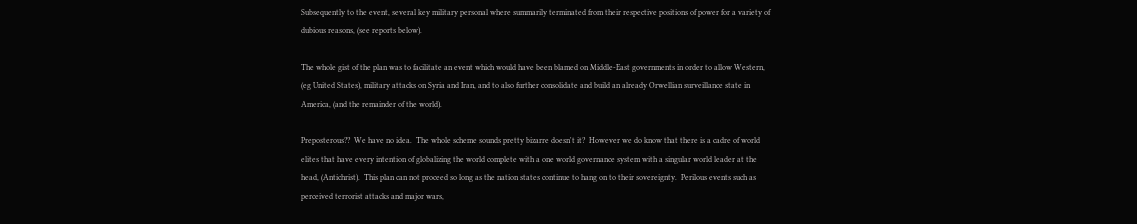Subsequently to the event, several key military personal where summarily terminated from their respective positions of power for a variety of dubious reasons, (see reports below).

The whole gist of the plan was to facilitate an event which would have been blamed on Middle-East governments in order to allow Western, (eg United States), military attacks on Syria and Iran, and to also further consolidate and build an already Orwellian surveillance state in America, (and the remainder of the world).

Preposterous??  We have no idea.  The whole scheme sounds pretty bizarre doesn't it?  However we do know that there is a cadre of world elites that have every intention of globalizing the world complete with a one world governance system with a singular world leader at the head, (Antichrist).  This plan can not proceed so long as the nation states continue to hang on to their sovereignty.  Perilous events such as perceived terrorist attacks and major wars,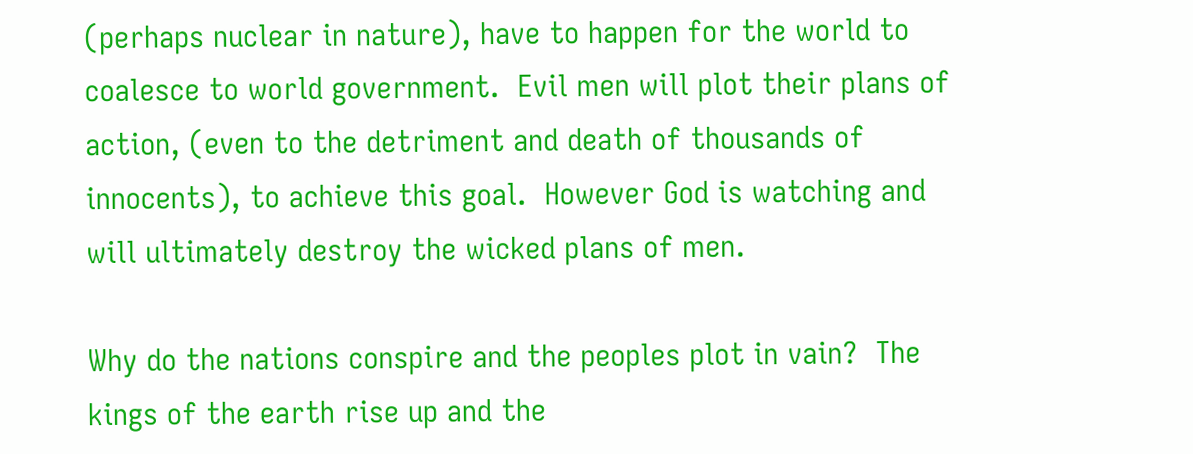(perhaps nuclear in nature), have to happen for the world to coalesce to world government.  Evil men will plot their plans of action, (even to the detriment and death of thousands of innocents), to achieve this goal.  However God is watching and will ultimately destroy the wicked plans of men.

Why do the nations conspire and the peoples plot in vain?  The kings of the earth rise up and the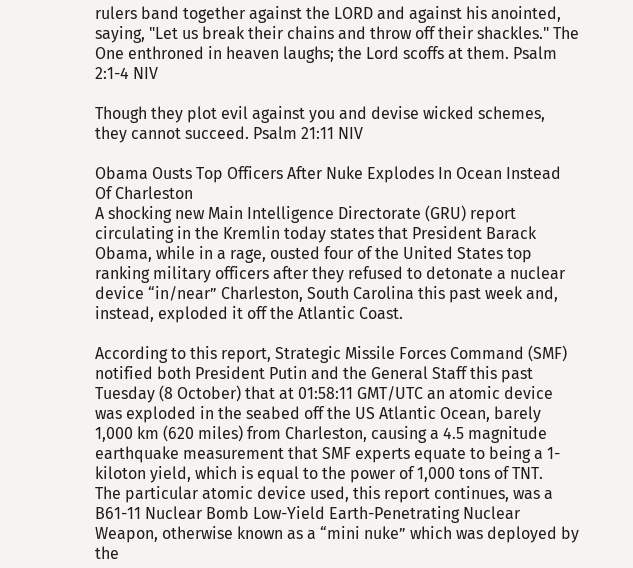rulers band together against the LORD and against his anointed, saying, "Let us break their chains and throw off their shackles." The One enthroned in heaven laughs; the Lord scoffs at them. Psalm 2:1-4 NIV

Though they plot evil against you and devise wicked schemes, they cannot succeed. Psalm 21:11 NIV

Obama Ousts Top Officers After Nuke Explodes In Ocean Instead Of Charleston
A shocking new Main Intelligence Directorate (GRU) report circulating in the Kremlin today states that President Barack Obama, while in a rage, ousted four of the United States top ranking military officers after they refused to detonate a nuclear device “in/near” Charleston, South Carolina this past week and, instead, exploded it off the Atlantic Coast.

According to this report, Strategic Missile Forces Command (SMF) notified both President Putin and the General Staff this past Tuesday (8 October) that at 01:58:11 GMT/UTC an atomic device was exploded in the seabed off the US Atlantic Ocean, barely 1,000 km (620 miles) from Charleston, causing a 4.5 magnitude earthquake measurement that SMF experts equate to being a 1-kiloton yield, which is equal to the power of 1,000 tons of TNT.
The particular atomic device used, this report continues, was a B61-11 Nuclear Bomb Low-Yield Earth-Penetrating Nuclear Weapon, otherwise known as a “mini nuke” which was deployed by the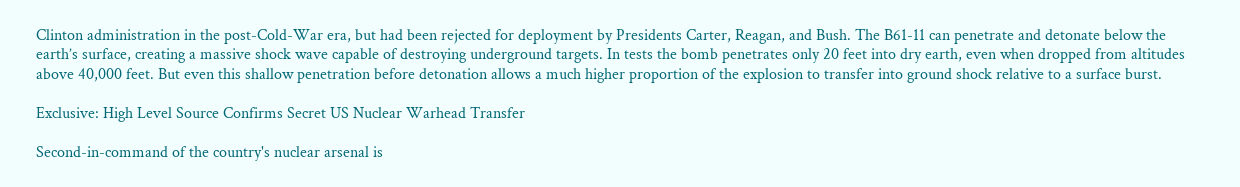Clinton administration in the post-Cold-War era, but had been rejected for deployment by Presidents Carter, Reagan, and Bush. The B61-11 can penetrate and detonate below the earth’s surface, creating a massive shock wave capable of destroying underground targets. In tests the bomb penetrates only 20 feet into dry earth, even when dropped from altitudes above 40,000 feet. But even this shallow penetration before detonation allows a much higher proportion of the explosion to transfer into ground shock relative to a surface burst.

Exclusive: High Level Source Confirms Secret US Nuclear Warhead Transfer

Second-in-command of the country's nuclear arsenal is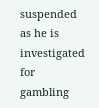suspended as he is investigated for gambling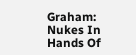Graham: Nukes In Hands Of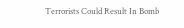Terrorists Could Result In Bomb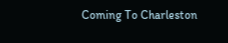Coming To Charleston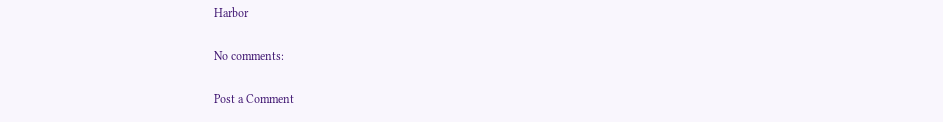Harbor

No comments:

Post a Comment